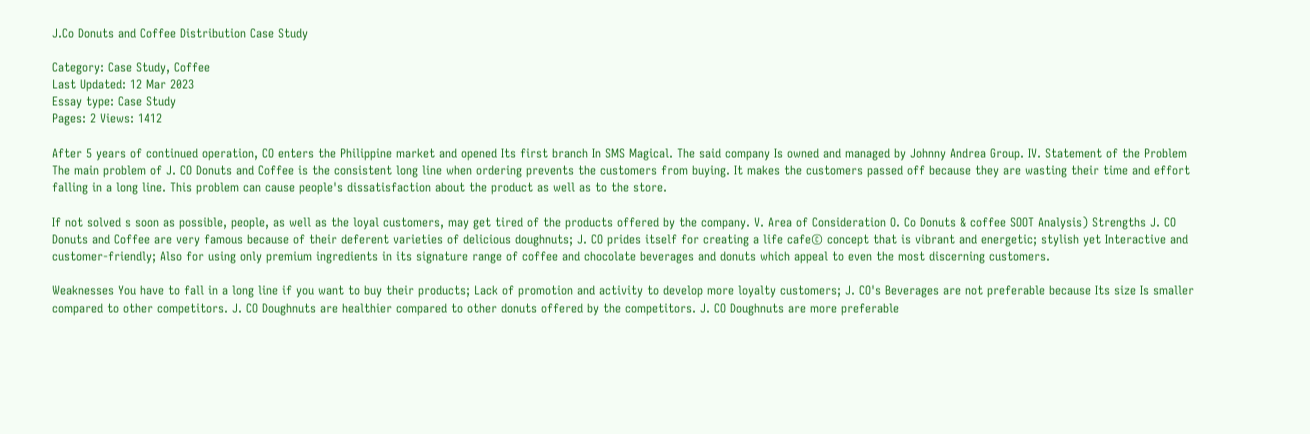J.Co Donuts and Coffee Distribution Case Study

Category: Case Study, Coffee
Last Updated: 12 Mar 2023
Essay type: Case Study
Pages: 2 Views: 1412

After 5 years of continued operation, CO enters the Philippine market and opened Its first branch In SMS Magical. The said company Is owned and managed by Johnny Andrea Group. IV. Statement of the Problem The main problem of J. CO Donuts and Coffee is the consistent long line when ordering prevents the customers from buying. It makes the customers passed off because they are wasting their time and effort falling in a long line. This problem can cause people's dissatisfaction about the product as well as to the store.

If not solved s soon as possible, people, as well as the loyal customers, may get tired of the products offered by the company. V. Area of Consideration O. Co Donuts & coffee SOOT Analysis) Strengths J. CO Donuts and Coffee are very famous because of their deferent varieties of delicious doughnuts; J. CO prides itself for creating a life cafe© concept that is vibrant and energetic; stylish yet Interactive and customer-friendly; Also for using only premium ingredients in its signature range of coffee and chocolate beverages and donuts which appeal to even the most discerning customers.

Weaknesses You have to fall in a long line if you want to buy their products; Lack of promotion and activity to develop more loyalty customers; J. CO's Beverages are not preferable because Its size Is smaller compared to other competitors. J. CO Doughnuts are healthier compared to other donuts offered by the competitors. J. CO Doughnuts are more preferable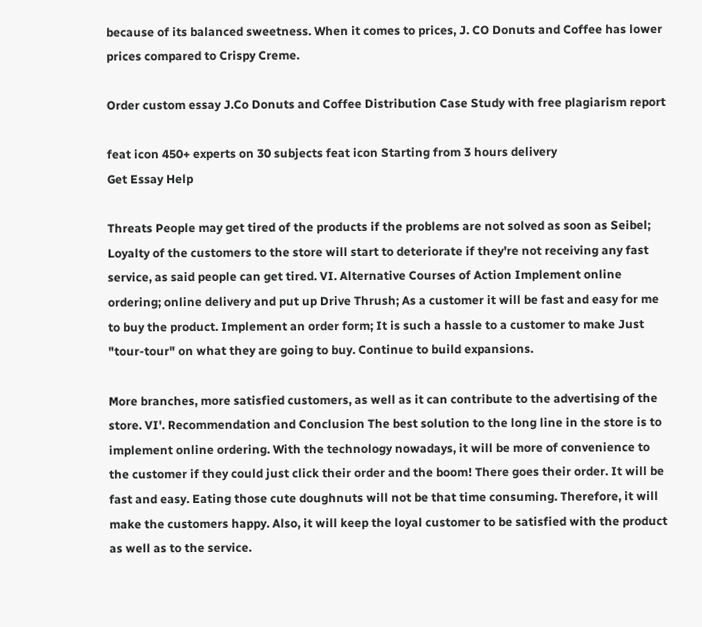because of its balanced sweetness. When it comes to prices, J. CO Donuts and Coffee has lower prices compared to Crispy Creme.

Order custom essay J.Co Donuts and Coffee Distribution Case Study with free plagiarism report

feat icon 450+ experts on 30 subjects feat icon Starting from 3 hours delivery
Get Essay Help

Threats People may get tired of the products if the problems are not solved as soon as Seibel; Loyalty of the customers to the store will start to deteriorate if they're not receiving any fast service, as said people can get tired. VI. Alternative Courses of Action Implement online ordering; online delivery and put up Drive Thrush; As a customer it will be fast and easy for me to buy the product. Implement an order form; It is such a hassle to a customer to make Just "tour-tour" on what they are going to buy. Continue to build expansions.

More branches, more satisfied customers, as well as it can contribute to the advertising of the store. VI'. Recommendation and Conclusion The best solution to the long line in the store is to implement online ordering. With the technology nowadays, it will be more of convenience to the customer if they could just click their order and the boom! There goes their order. It will be fast and easy. Eating those cute doughnuts will not be that time consuming. Therefore, it will make the customers happy. Also, it will keep the loyal customer to be satisfied with the product as well as to the service.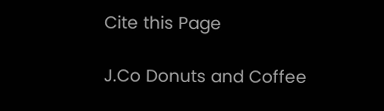Cite this Page

J.Co Donuts and Coffee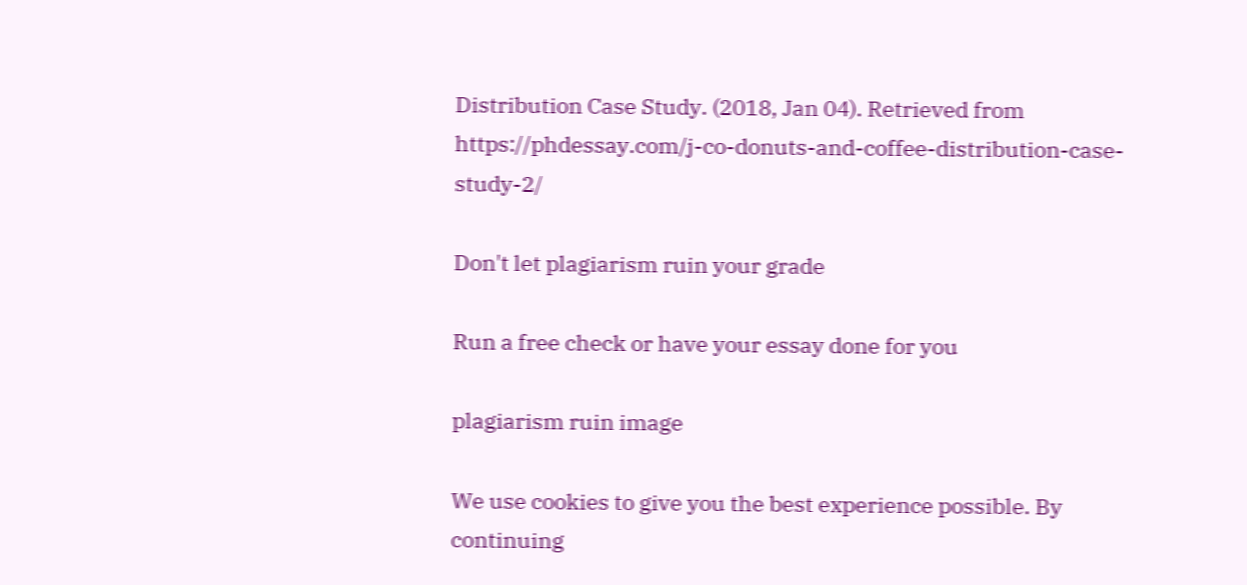Distribution Case Study. (2018, Jan 04). Retrieved from https://phdessay.com/j-co-donuts-and-coffee-distribution-case-study-2/

Don't let plagiarism ruin your grade

Run a free check or have your essay done for you

plagiarism ruin image

We use cookies to give you the best experience possible. By continuing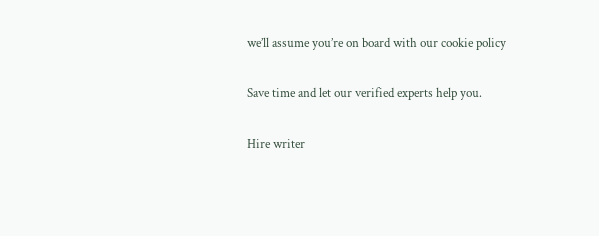we’ll assume you’re on board with our cookie policy

Save time and let our verified experts help you.

Hire writer